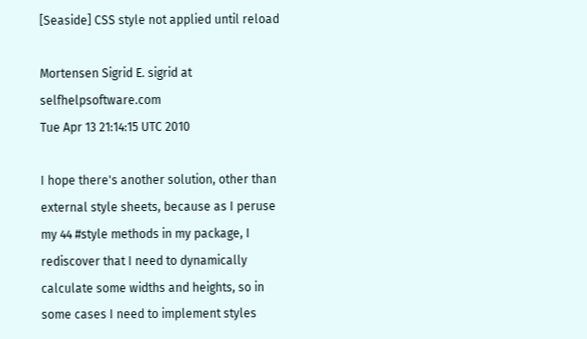[Seaside] CSS style not applied until reload

Mortensen Sigrid E. sigrid at selfhelpsoftware.com
Tue Apr 13 21:14:15 UTC 2010

I hope there's another solution, other than external style sheets, because as I peruse my 44 #style methods in my package, I rediscover that I need to dynamically calculate some widths and heights, so in some cases I need to implement styles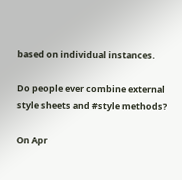based on individual instances.

Do people ever combine external style sheets and #style methods?

On Apr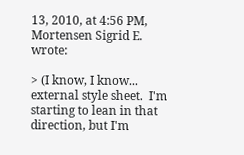13, 2010, at 4:56 PM, Mortensen Sigrid E. wrote:

> (I know, I know... external style sheet.  I'm starting to lean in that direction, but I'm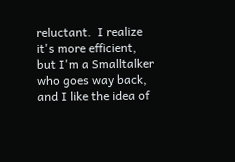reluctant.  I realize it's more efficient, but I'm a Smalltalker who goes way back, and I like the idea of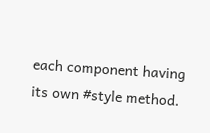each component having its own #style method.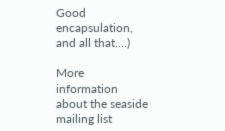Good encapsulation, and all that....)

More information about the seaside mailing list